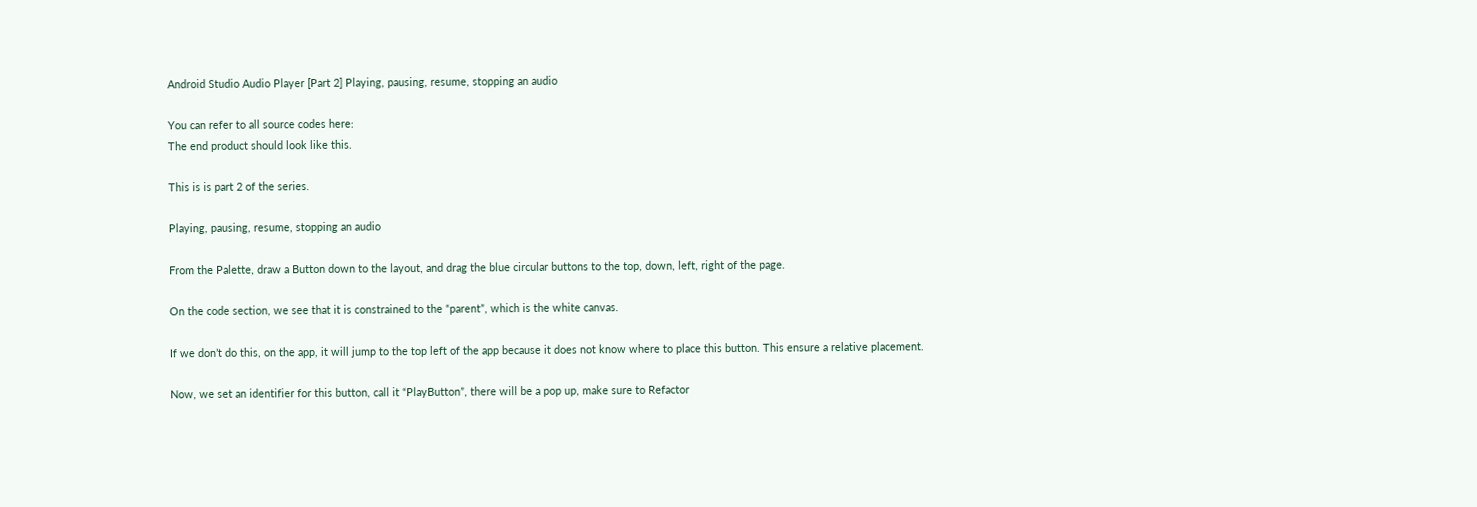Android Studio Audio Player [Part 2] Playing, pausing, resume, stopping an audio

You can refer to all source codes here:
The end product should look like this.

This is is part 2 of the series.

Playing, pausing, resume, stopping an audio

From the Palette, draw a Button down to the layout, and drag the blue circular buttons to the top, down, left, right of the page.

On the code section, we see that it is constrained to the “parent”, which is the white canvas.

If we don’t do this, on the app, it will jump to the top left of the app because it does not know where to place this button. This ensure a relative placement.

Now, we set an identifier for this button, call it “PlayButton”, there will be a pop up, make sure to Refactor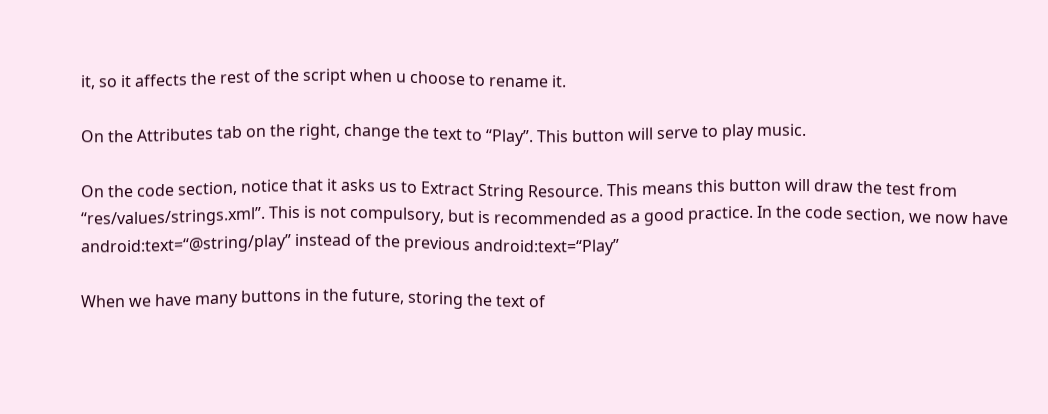it, so it affects the rest of the script when u choose to rename it.

On the Attributes tab on the right, change the text to “Play”. This button will serve to play music.

On the code section, notice that it asks us to Extract String Resource. This means this button will draw the test from “res/values/strings.xml”. This is not compulsory, but is recommended as a good practice. In the code section, we now have android:text=“@string/play” instead of the previous android:text=“Play”

When we have many buttons in the future, storing the text of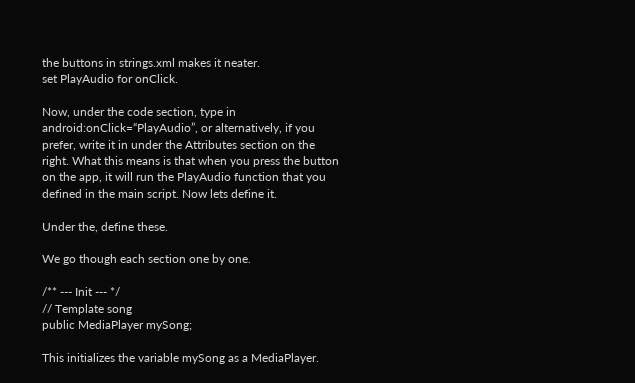the buttons in strings.xml makes it neater.
set PlayAudio for onClick.

Now, under the code section, type in android:onClick=“PlayAudio”, or alternatively, if you prefer, write it in under the Attributes section on the right. What this means is that when you press the button on the app, it will run the PlayAudio function that you defined in the main script. Now lets define it.

Under the, define these.

We go though each section one by one.

/** --- Init --- */
// Template song
public MediaPlayer mySong;

This initializes the variable mySong as a MediaPlayer.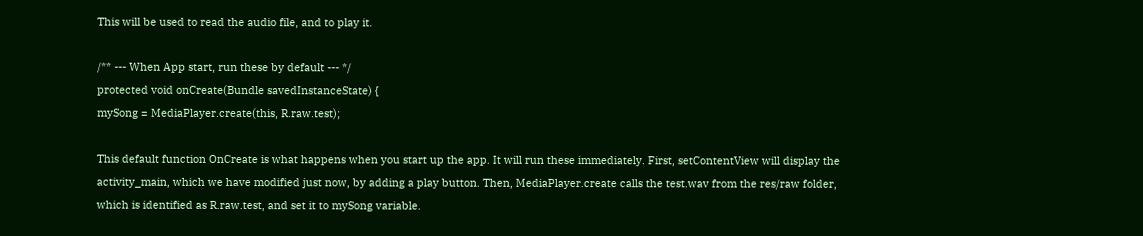This will be used to read the audio file, and to play it.

/** --- When App start, run these by default --- */
protected void onCreate(Bundle savedInstanceState) {
mySong = MediaPlayer.create(this, R.raw.test);

This default function OnCreate is what happens when you start up the app. It will run these immediately. First, setContentView will display the activity_main, which we have modified just now, by adding a play button. Then, MediaPlayer.create calls the test.wav from the res/raw folder, which is identified as R.raw.test, and set it to mySong variable.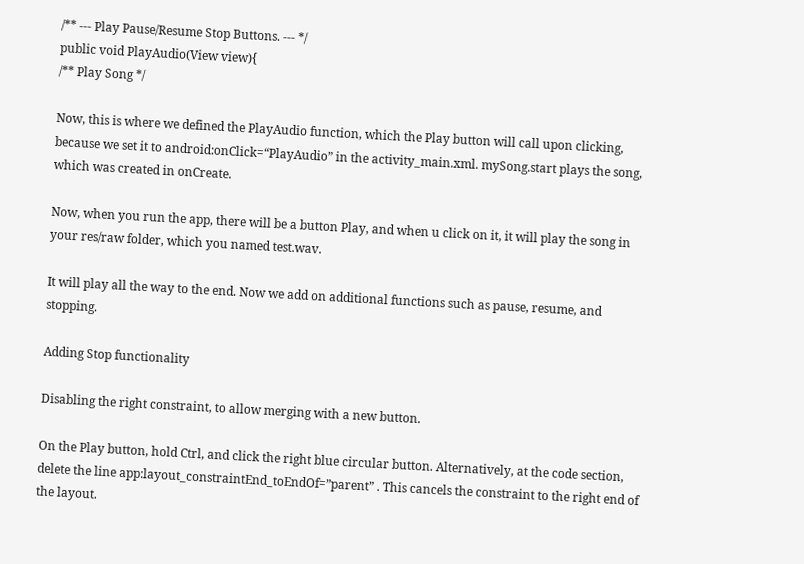/** --- Play Pause/Resume Stop Buttons. --- */
public void PlayAudio(View view){
/** Play Song */

Now, this is where we defined the PlayAudio function, which the Play button will call upon clicking, because we set it to android:onClick=“PlayAudio” in the activity_main.xml. mySong.start plays the song, which was created in onCreate.

Now, when you run the app, there will be a button Play, and when u click on it, it will play the song in your res/raw folder, which you named test.wav.

It will play all the way to the end. Now we add on additional functions such as pause, resume, and stopping.

Adding Stop functionality

Disabling the right constraint, to allow merging with a new button.

On the Play button, hold Ctrl, and click the right blue circular button. Alternatively, at the code section, delete the line app:layout_constraintEnd_toEndOf=”parent” . This cancels the constraint to the right end of the layout.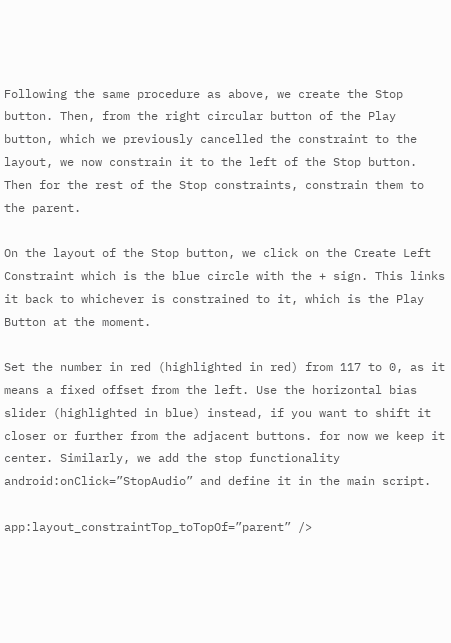Following the same procedure as above, we create the Stop button. Then, from the right circular button of the Play button, which we previously cancelled the constraint to the layout, we now constrain it to the left of the Stop button. Then for the rest of the Stop constraints, constrain them to the parent.

On the layout of the Stop button, we click on the Create Left Constraint which is the blue circle with the + sign. This links it back to whichever is constrained to it, which is the Play Button at the moment.

Set the number in red (highlighted in red) from 117 to 0, as it means a fixed offset from the left. Use the horizontal bias slider (highlighted in blue) instead, if you want to shift it closer or further from the adjacent buttons. for now we keep it center. Similarly, we add the stop functionality android:onClick=”StopAudio” and define it in the main script.

app:layout_constraintTop_toTopOf=”parent” />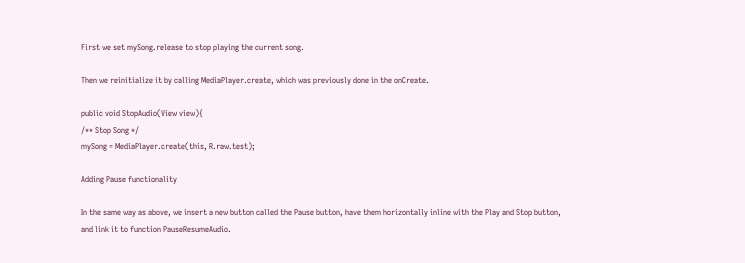First we set mySong.release to stop playing the current song.

Then we reinitialize it by calling MediaPlayer.create, which was previously done in the onCreate.

public void StopAudio(View view){
/** Stop Song */
mySong = MediaPlayer.create(this, R.raw.test);

Adding Pause functionality

In the same way as above, we insert a new button called the Pause button, have them horizontally inline with the Play and Stop button, and link it to function PauseResumeAudio.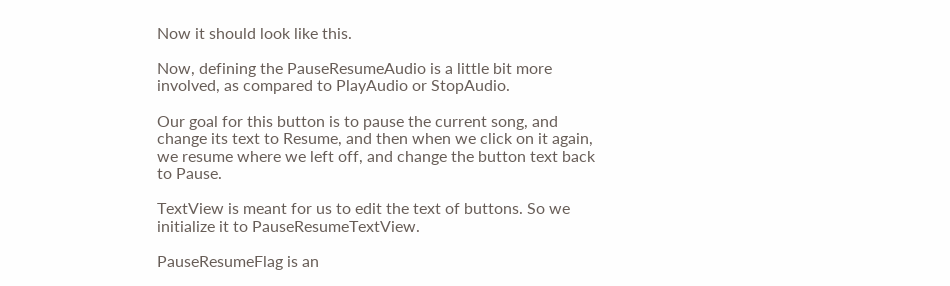Now it should look like this.

Now, defining the PauseResumeAudio is a little bit more involved, as compared to PlayAudio or StopAudio.

Our goal for this button is to pause the current song, and change its text to Resume, and then when we click on it again, we resume where we left off, and change the button text back to Pause.

TextView is meant for us to edit the text of buttons. So we initialize it to PauseResumeTextView.

PauseResumeFlag is an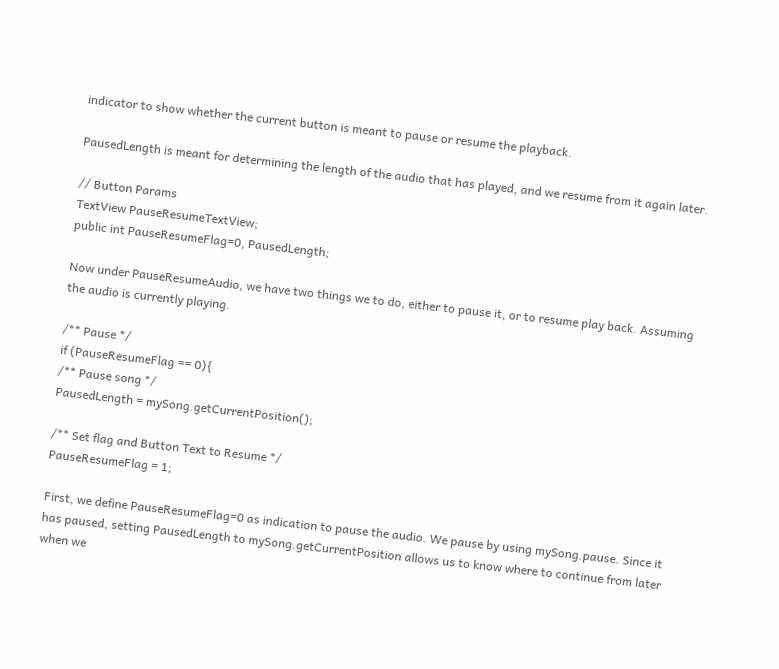indicator to show whether the current button is meant to pause or resume the playback.

PausedLength is meant for determining the length of the audio that has played, and we resume from it again later.

// Button Params
TextView PauseResumeTextView;
public int PauseResumeFlag=0, PausedLength;

Now under PauseResumeAudio, we have two things we to do, either to pause it, or to resume play back. Assuming the audio is currently playing.

/** Pause */
if (PauseResumeFlag == 0){
/** Pause song */
PausedLength = mySong.getCurrentPosition();

/** Set flag and Button Text to Resume */
PauseResumeFlag = 1;

First, we define PauseResumeFlag=0 as indication to pause the audio. We pause by using mySong.pause. Since it has paused, setting PausedLength to mySong.getCurrentPosition allows us to know where to continue from later when we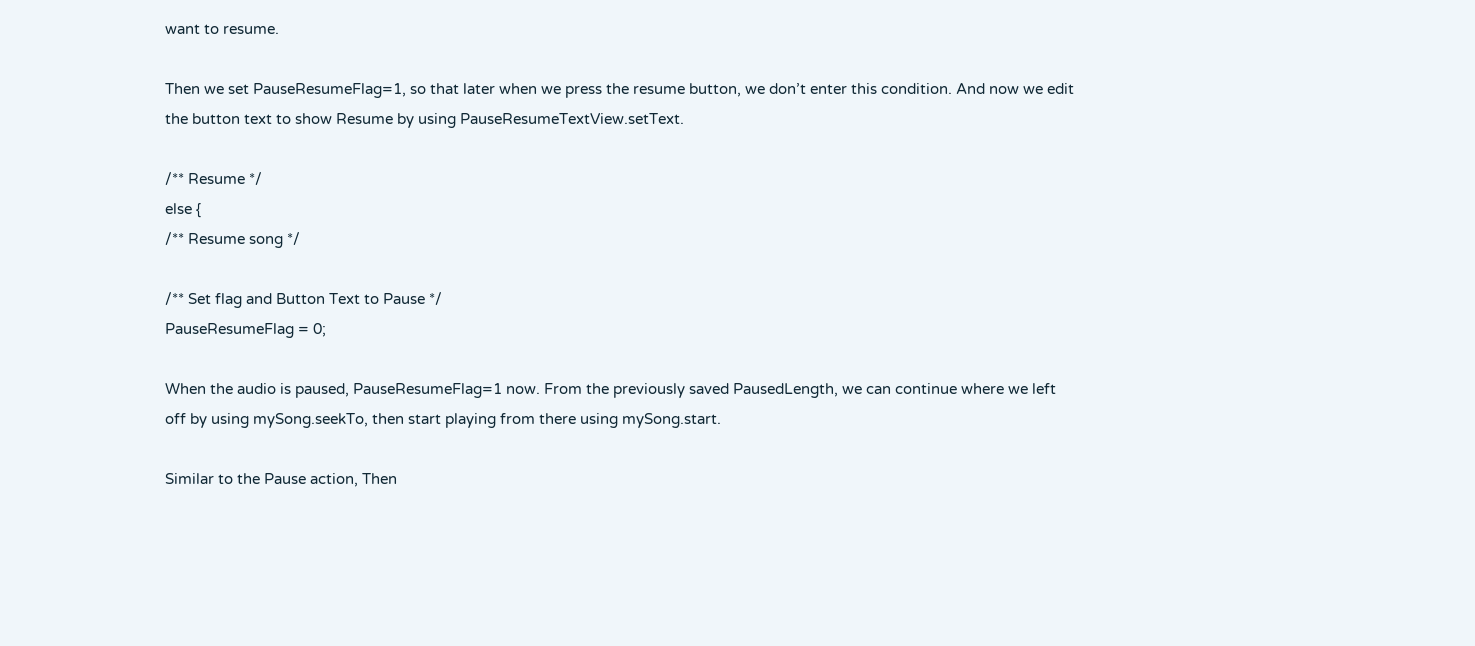want to resume.

Then we set PauseResumeFlag=1, so that later when we press the resume button, we don’t enter this condition. And now we edit the button text to show Resume by using PauseResumeTextView.setText.

/** Resume */
else {
/** Resume song */

/** Set flag and Button Text to Pause */
PauseResumeFlag = 0;

When the audio is paused, PauseResumeFlag=1 now. From the previously saved PausedLength, we can continue where we left off by using mySong.seekTo, then start playing from there using mySong.start.

Similar to the Pause action, Then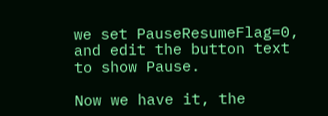we set PauseResumeFlag=0, and edit the button text to show Pause.

Now we have it, the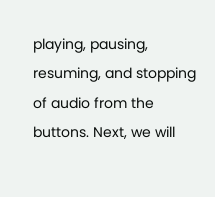playing, pausing, resuming, and stopping of audio from the buttons. Next, we will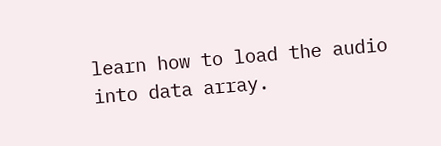learn how to load the audio into data array.